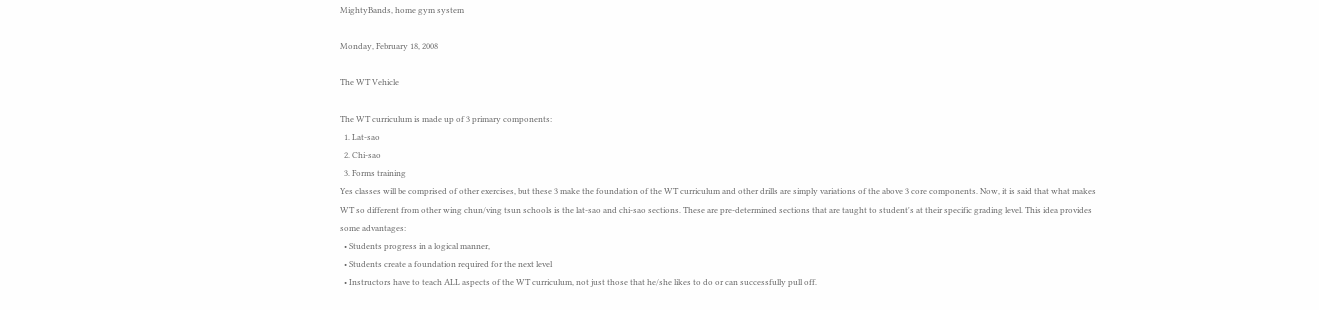MightyBands, home gym system

Monday, February 18, 2008

The WT Vehicle

The WT curriculum is made up of 3 primary components:
  1. Lat-sao
  2. Chi-sao
  3. Forms training
Yes classes will be comprised of other exercises, but these 3 make the foundation of the WT curriculum and other drills are simply variations of the above 3 core components. Now, it is said that what makes WT so different from other wing chun/ving tsun schools is the lat-sao and chi-sao sections. These are pre-determined sections that are taught to student's at their specific grading level. This idea provides some advantages:
  • Students progress in a logical manner,
  • Students create a foundation required for the next level
  • Instructors have to teach ALL aspects of the WT curriculum, not just those that he/she likes to do or can successfully pull off.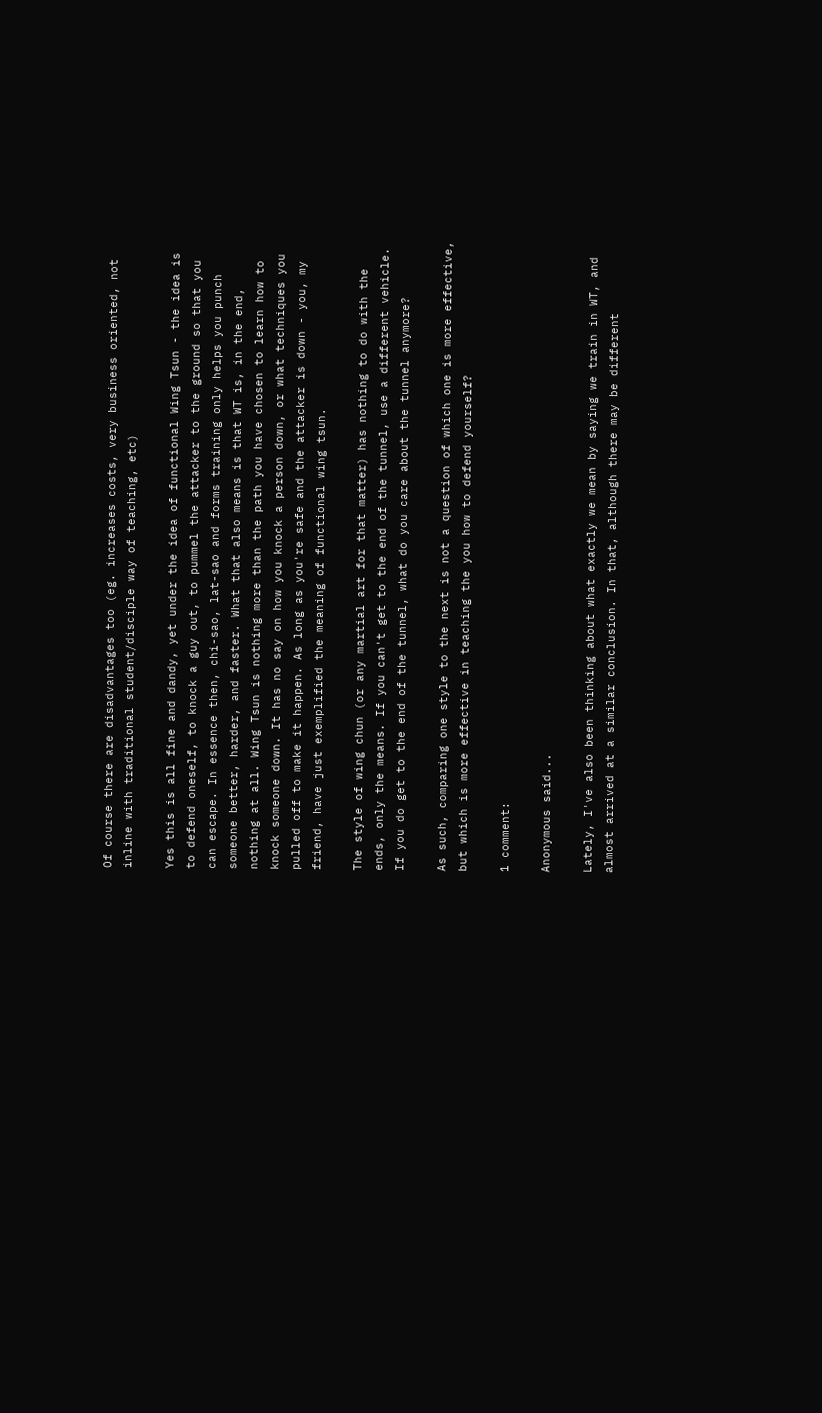Of course there are disadvantages too (eg. increases costs, very business oriented, not inline with traditional student/disciple way of teaching, etc)

Yes this is all fine and dandy, yet under the idea of functional Wing Tsun - the idea is to defend oneself, to knock a guy out, to pummel the attacker to the ground so that you can escape. In essence then, chi-sao, lat-sao and forms training only helps you punch someone better, harder, and faster. What that also means is that WT is, in the end, nothing at all. Wing Tsun is nothing more than the path you have chosen to learn how to knock someone down. It has no say on how you knock a person down, or what techniques you pulled off to make it happen. As long as you're safe and the attacker is down - you, my friend, have just exemplified the meaning of functional wing tsun.

The style of wing chun (or any martial art for that matter) has nothing to do with the ends, only the means. If you can't get to the end of the tunnel, use a different vehicle. If you do get to the end of the tunnel, what do you care about the tunnel anymore?

As such, comparing one style to the next is not a question of which one is more effective, but which is more effective in teaching the you how to defend yourself?

1 comment:

Anonymous said...

Lately, I've also been thinking about what exactly we mean by saying we train in WT, and almost arrived at a similar conclusion. In that, although there may be different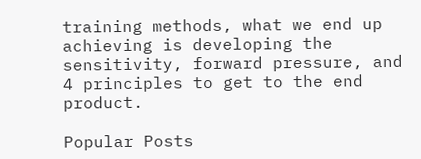training methods, what we end up achieving is developing the sensitivity, forward pressure, and 4 principles to get to the end product.

Popular Posts